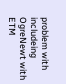problem with includeing OgreNewt with ETM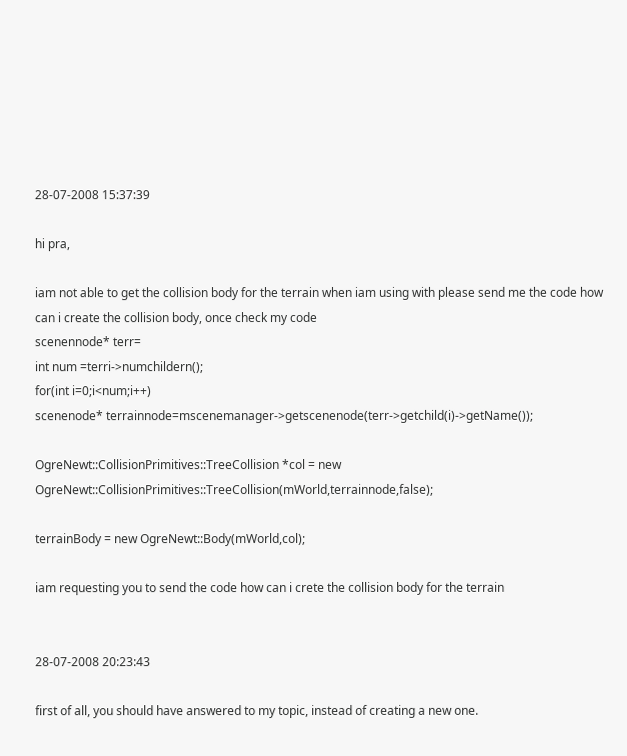28-07-2008 15:37:39

hi pra,

iam not able to get the collision body for the terrain when iam using with please send me the code how can i create the collision body, once check my code
scenennode* terr=
int num =terri->numchildern();
for(int i=0;i<num;i++)
scenenode* terrainnode=mscenemanager->getscenenode(terr->getchild(i)->getName());

OgreNewt::CollisionPrimitives::TreeCollision *col = new OgreNewt::CollisionPrimitives::TreeCollision(mWorld,terrainnode,false);

terrainBody = new OgreNewt::Body(mWorld,col);

iam requesting you to send the code how can i crete the collision body for the terrain


28-07-2008 20:23:43

first of all, you should have answered to my topic, instead of creating a new one.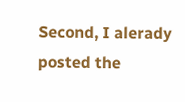Second, I alerady posted the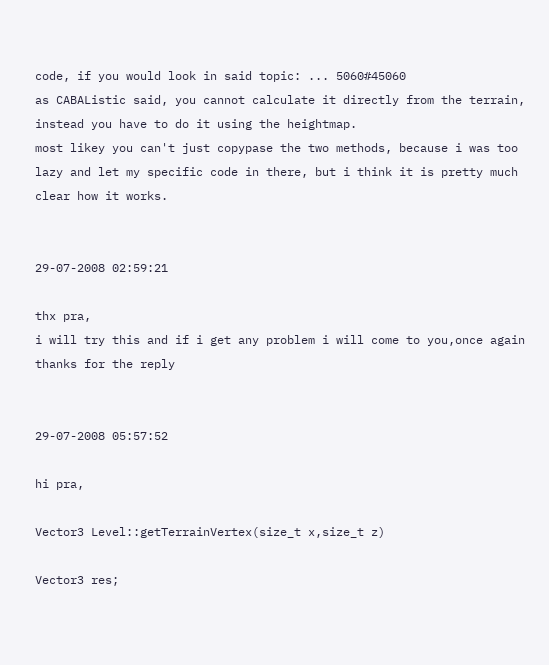code, if you would look in said topic: ... 5060#45060
as CABAListic said, you cannot calculate it directly from the terrain, instead you have to do it using the heightmap.
most likey you can't just copypase the two methods, because i was too lazy and let my specific code in there, but i think it is pretty much clear how it works.


29-07-2008 02:59:21

thx pra,
i will try this and if i get any problem i will come to you,once again thanks for the reply


29-07-2008 05:57:52

hi pra,

Vector3 Level::getTerrainVertex(size_t x,size_t z)

Vector3 res;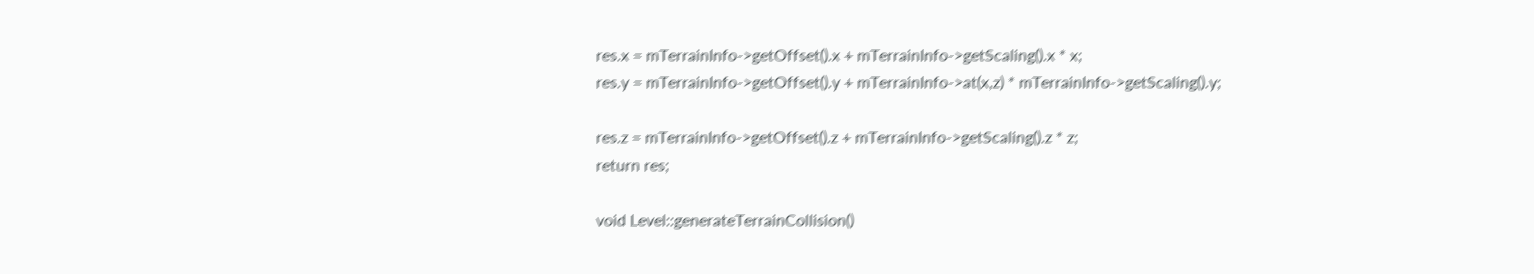res.x = mTerrainInfo->getOffset().x + mTerrainInfo->getScaling().x * x;
res.y = mTerrainInfo->getOffset().y + mTerrainInfo->at(x,z) * mTerrainInfo->getScaling().y;

res.z = mTerrainInfo->getOffset().z + mTerrainInfo->getScaling().z * z;
return res;

void Level::generateTerrainCollision()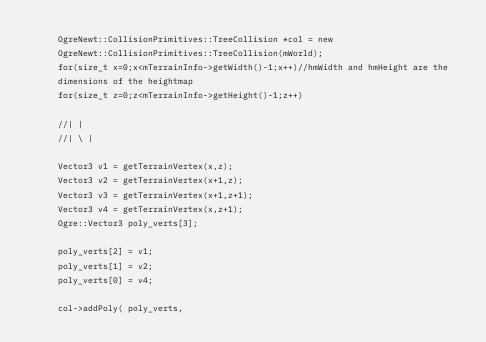OgreNewt::CollisionPrimitives::TreeCollision *col = new OgreNewt::CollisionPrimitives::TreeCollision(mWorld);
for(size_t x=0;x<mTerrainInfo->getWidth()-1;x++)//hmWidth and hmHeight are the dimensions of the heightmap
for(size_t z=0;z<mTerrainInfo->getHeight()-1;z++)

//| |
//| \ |

Vector3 v1 = getTerrainVertex(x,z);
Vector3 v2 = getTerrainVertex(x+1,z);
Vector3 v3 = getTerrainVertex(x+1,z+1);
Vector3 v4 = getTerrainVertex(x,z+1);
Ogre::Vector3 poly_verts[3];

poly_verts[2] = v1;
poly_verts[1] = v2;
poly_verts[0] = v4;

col->addPoly( poly_verts,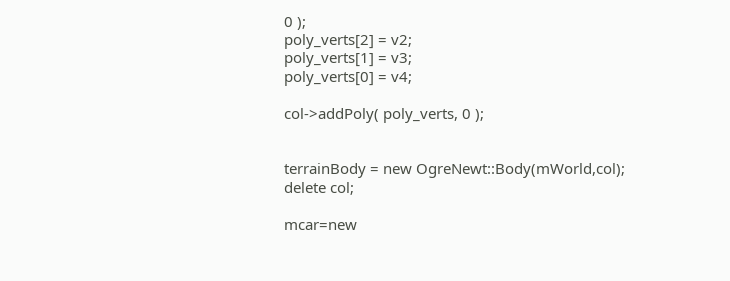0 );
poly_verts[2] = v2;
poly_verts[1] = v3;
poly_verts[0] = v4;

col->addPoly( poly_verts, 0 );


terrainBody = new OgreNewt::Body(mWorld,col);
delete col;

mcar=new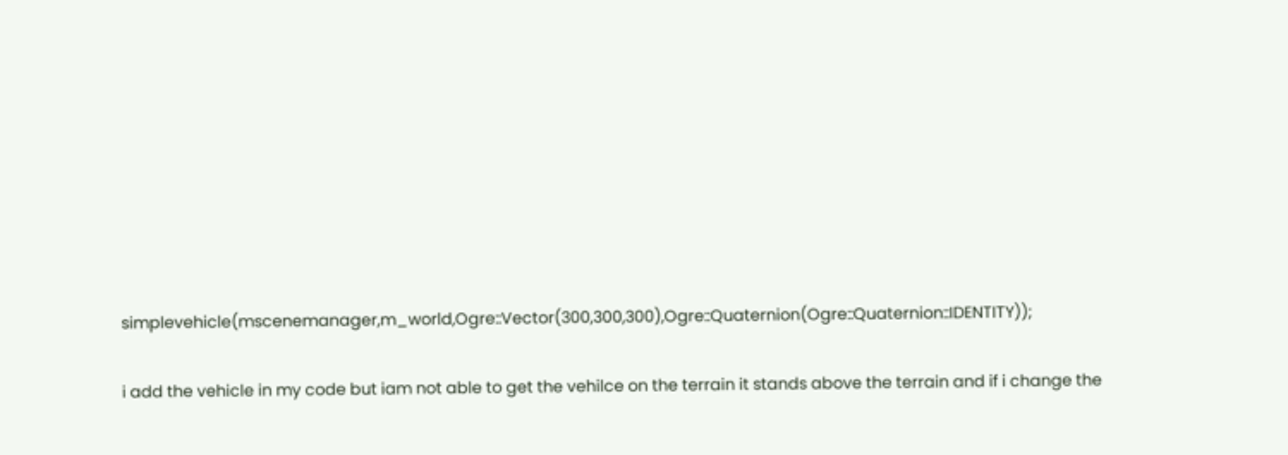simplevehicle(mscenemanager,m_world,Ogre::Vector(300,300,300),Ogre::Quaternion(Ogre::Quaternion::IDENTITY));

i add the vehicle in my code but iam not able to get the vehilce on the terrain it stands above the terrain and if i change the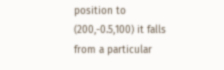position to (200,-0.5,100) it falls from a particular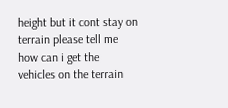height but it cont stay on terrain please tell me how can i get the vehicles on the terrain